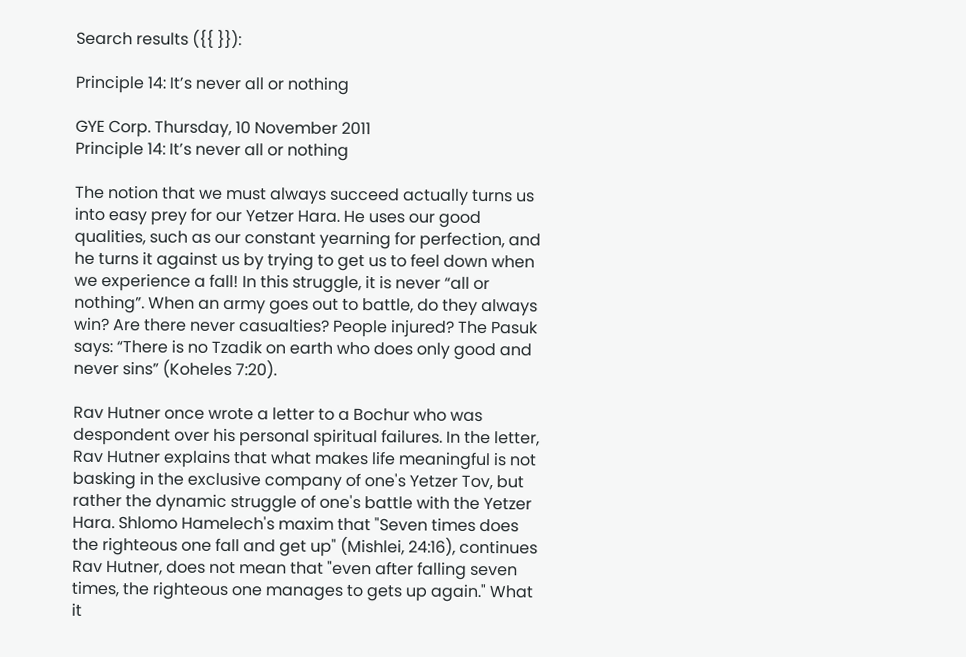Search results ({{ }}):

Principle 14: It’s never all or nothing

GYE Corp. Thursday, 10 November 2011
Principle 14: It’s never all or nothing

The notion that we must always succeed actually turns us into easy prey for our Yetzer Hara. He uses our good qualities, such as our constant yearning for perfection, and he turns it against us by trying to get us to feel down when we experience a fall! In this struggle, it is never “all or nothing”. When an army goes out to battle, do they always win? Are there never casualties? People injured? The Pasuk says: “There is no Tzadik on earth who does only good and never sins” (Koheles 7:20).

Rav Hutner once wrote a letter to a Bochur who was despondent over his personal spiritual failures. In the letter, Rav Hutner explains that what makes life meaningful is not basking in the exclusive company of one's Yetzer Tov, but rather the dynamic struggle of one's battle with the Yetzer Hara. Shlomo Hamelech's maxim that "Seven times does the righteous one fall and get up" (Mishlei, 24:16), continues Rav Hutner, does not mean that "even after falling seven times, the righteous one manages to gets up again." What it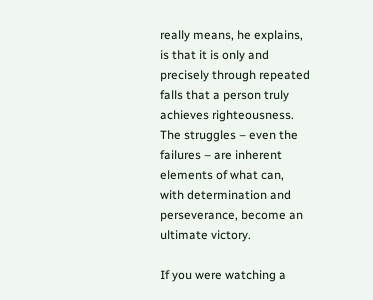really means, he explains, is that it is only and precisely through repeated falls that a person truly achieves righteousness. The struggles – even the failures – are inherent elements of what can, with determination and perseverance, become an ultimate victory.

If you were watching a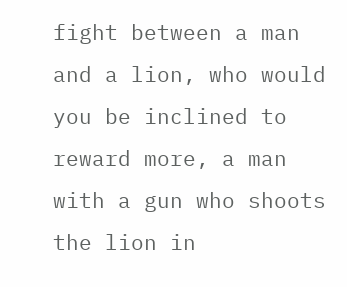fight between a man and a lion, who would you be inclined to reward more, a man with a gun who shoots the lion in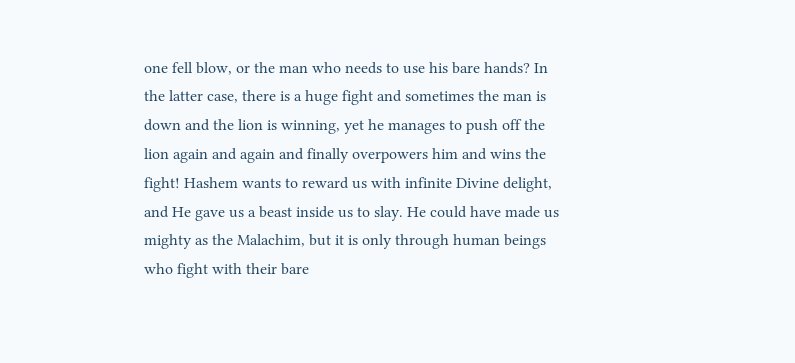one fell blow, or the man who needs to use his bare hands? In the latter case, there is a huge fight and sometimes the man is down and the lion is winning, yet he manages to push off the lion again and again and finally overpowers him and wins the fight! Hashem wants to reward us with infinite Divine delight, and He gave us a beast inside us to slay. He could have made us mighty as the Malachim, but it is only through human beings who fight with their bare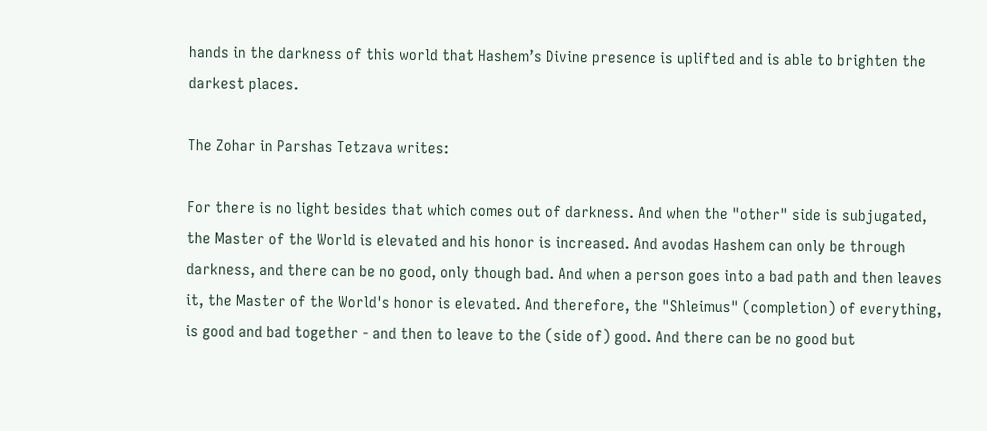hands in the darkness of this world that Hashem’s Divine presence is uplifted and is able to brighten the darkest places.

The Zohar in Parshas Tetzava writes:

For there is no light besides that which comes out of darkness. And when the "other" side is subjugated, the Master of the World is elevated and his honor is increased. And avodas Hashem can only be through darkness, and there can be no good, only though bad. And when a person goes into a bad path and then leaves it, the Master of the World's honor is elevated. And therefore, the "Shleimus" (completion) of everything, is good and bad together - and then to leave to the (side of) good. And there can be no good but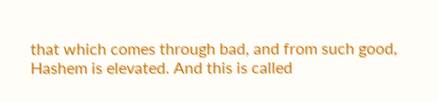that which comes through bad, and from such good, Hashem is elevated. And this is called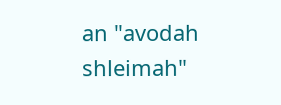an "avodah shleimah"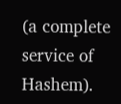(a complete service of Hashem).